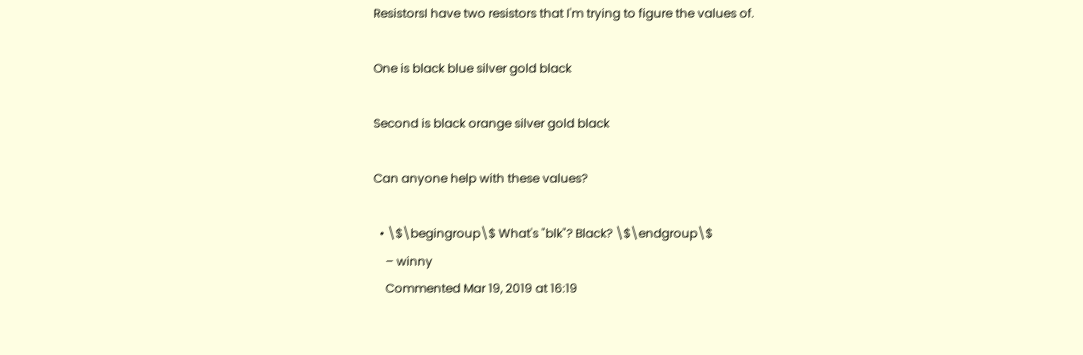ResistorsI have two resistors that I'm trying to figure the values of.

One is black blue silver gold black

Second is black orange silver gold black

Can anyone help with these values?

  • \$\begingroup\$ What's "blk"? Black? \$\endgroup\$
    – winny
    Commented Mar 19, 2019 at 16:19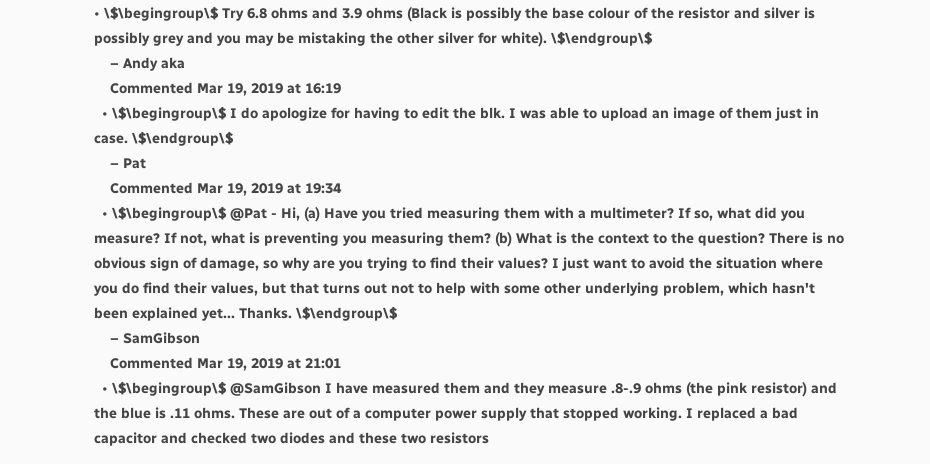• \$\begingroup\$ Try 6.8 ohms and 3.9 ohms (Black is possibly the base colour of the resistor and silver is possibly grey and you may be mistaking the other silver for white). \$\endgroup\$
    – Andy aka
    Commented Mar 19, 2019 at 16:19
  • \$\begingroup\$ I do apologize for having to edit the blk. I was able to upload an image of them just in case. \$\endgroup\$
    – Pat
    Commented Mar 19, 2019 at 19:34
  • \$\begingroup\$ @Pat - Hi, (a) Have you tried measuring them with a multimeter? If so, what did you measure? If not, what is preventing you measuring them? (b) What is the context to the question? There is no obvious sign of damage, so why are you trying to find their values? I just want to avoid the situation where you do find their values, but that turns out not to help with some other underlying problem, which hasn't been explained yet... Thanks. \$\endgroup\$
    – SamGibson
    Commented Mar 19, 2019 at 21:01
  • \$\begingroup\$ @SamGibson I have measured them and they measure .8-.9 ohms (the pink resistor) and the blue is .11 ohms. These are out of a computer power supply that stopped working. I replaced a bad capacitor and checked two diodes and these two resistors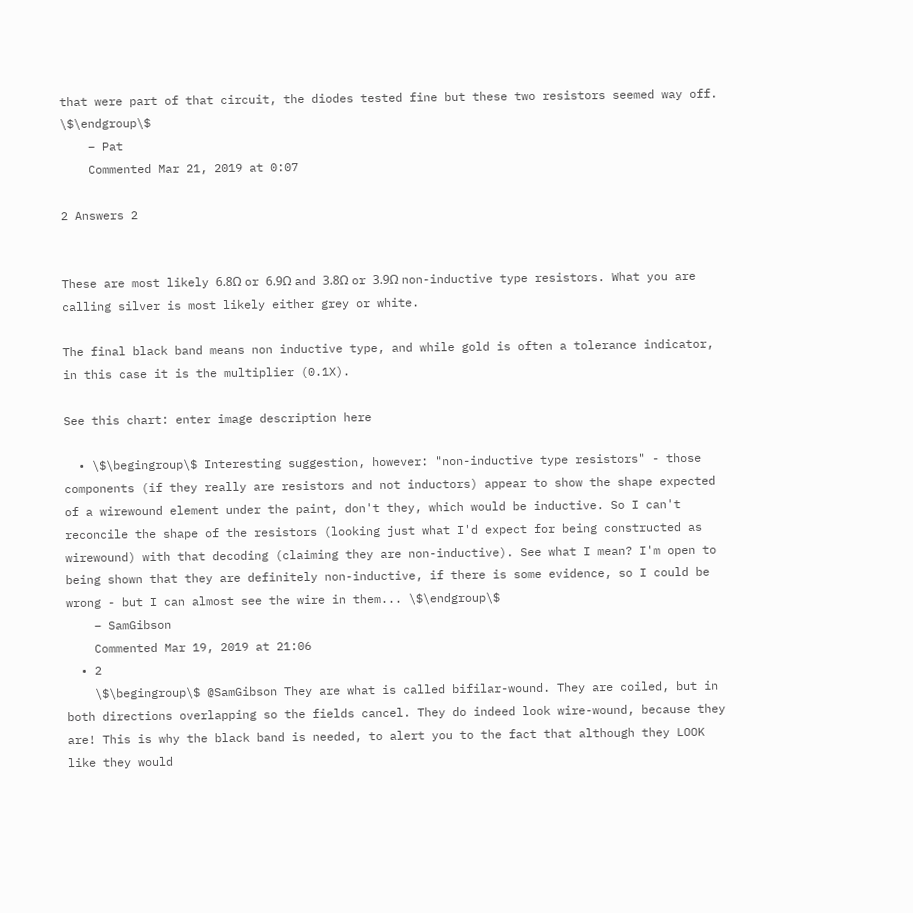that were part of that circuit, the diodes tested fine but these two resistors seemed way off. \$\endgroup\$
    – Pat
    Commented Mar 21, 2019 at 0:07

2 Answers 2


These are most likely 6.8Ω or 6.9Ω and 3.8Ω or 3.9Ω non-inductive type resistors. What you are calling silver is most likely either grey or white.

The final black band means non inductive type, and while gold is often a tolerance indicator, in this case it is the multiplier (0.1X).

See this chart: enter image description here

  • \$\begingroup\$ Interesting suggestion, however: "non-inductive type resistors" - those components (if they really are resistors and not inductors) appear to show the shape expected of a wirewound element under the paint, don't they, which would be inductive. So I can't reconcile the shape of the resistors (looking just what I'd expect for being constructed as wirewound) with that decoding (claiming they are non-inductive). See what I mean? I'm open to being shown that they are definitely non-inductive, if there is some evidence, so I could be wrong - but I can almost see the wire in them... \$\endgroup\$
    – SamGibson
    Commented Mar 19, 2019 at 21:06
  • 2
    \$\begingroup\$ @SamGibson They are what is called bifilar-wound. They are coiled, but in both directions overlapping so the fields cancel. They do indeed look wire-wound, because they are! This is why the black band is needed, to alert you to the fact that although they LOOK like they would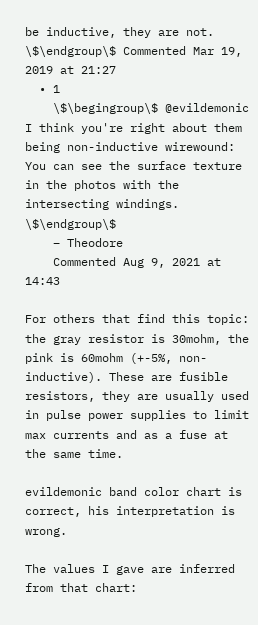be inductive, they are not. \$\endgroup\$ Commented Mar 19, 2019 at 21:27
  • 1
    \$\begingroup\$ @evildemonic I think you're right about them being non-inductive wirewound: You can see the surface texture in the photos with the intersecting windings. \$\endgroup\$
    – Theodore
    Commented Aug 9, 2021 at 14:43

For others that find this topic: the gray resistor is 30mohm, the pink is 60mohm (+-5%, non-inductive). These are fusible resistors, they are usually used in pulse power supplies to limit max currents and as a fuse at the same time.

evildemonic band color chart is correct, his interpretation is wrong.

The values I gave are inferred from that chart: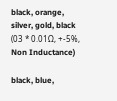black, orange, silver, gold, black (03 * 0.01Ω, +-5%, Non Inductance)

black, blue,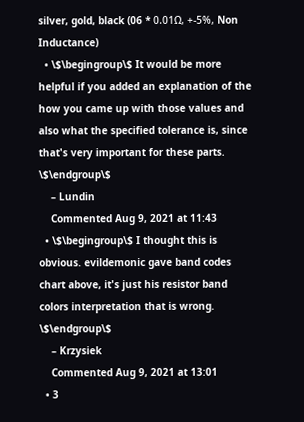silver, gold, black (06 * 0.01Ω, +-5%, Non Inductance)
  • \$\begingroup\$ It would be more helpful if you added an explanation of the how you came up with those values and also what the specified tolerance is, since that's very important for these parts. \$\endgroup\$
    – Lundin
    Commented Aug 9, 2021 at 11:43
  • \$\begingroup\$ I thought this is obvious. evildemonic gave band codes chart above, it's just his resistor band colors interpretation that is wrong. \$\endgroup\$
    – Krzysiek
    Commented Aug 9, 2021 at 13:01
  • 3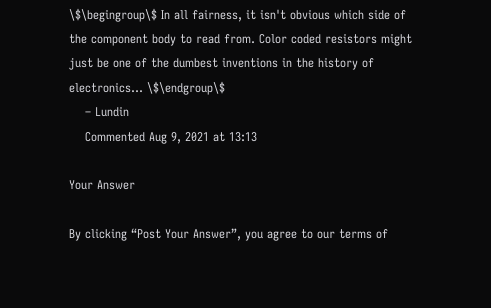\$\begingroup\$ In all fairness, it isn't obvious which side of the component body to read from. Color coded resistors might just be one of the dumbest inventions in the history of electronics... \$\endgroup\$
    – Lundin
    Commented Aug 9, 2021 at 13:13

Your Answer

By clicking “Post Your Answer”, you agree to our terms of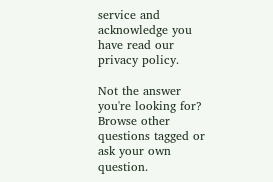service and acknowledge you have read our privacy policy.

Not the answer you're looking for? Browse other questions tagged or ask your own question.